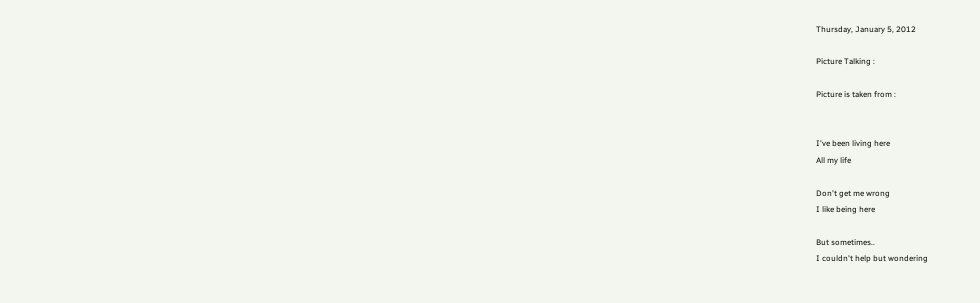Thursday, January 5, 2012

Picture Talking :

Picture is taken from :


I've been living here
All my life

Don't get me wrong
I like being here

But sometimes..
I couldn't help but wondering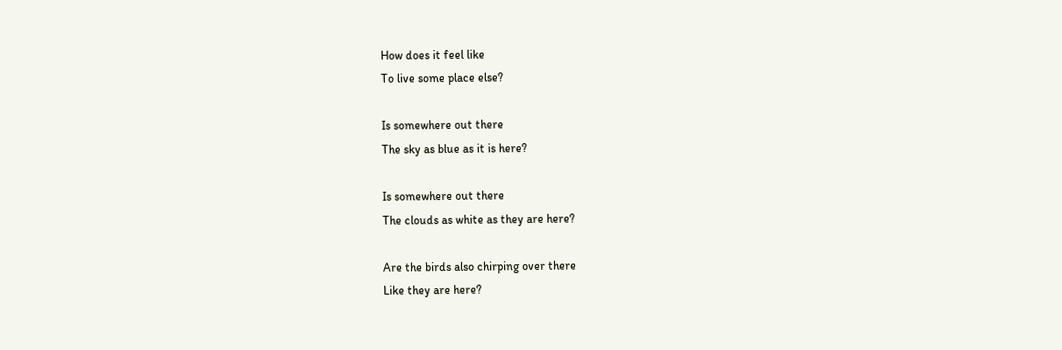How does it feel like
To live some place else?

Is somewhere out there
The sky as blue as it is here?

Is somewhere out there
The clouds as white as they are here?

Are the birds also chirping over there
Like they are here?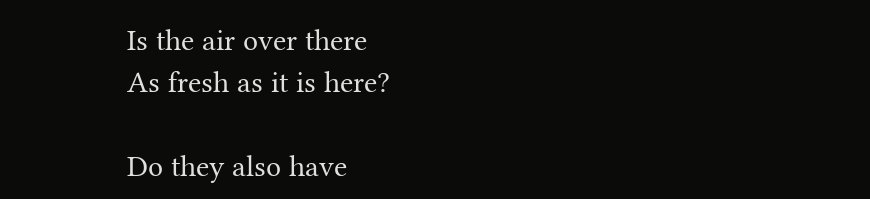Is the air over there
As fresh as it is here?

Do they also have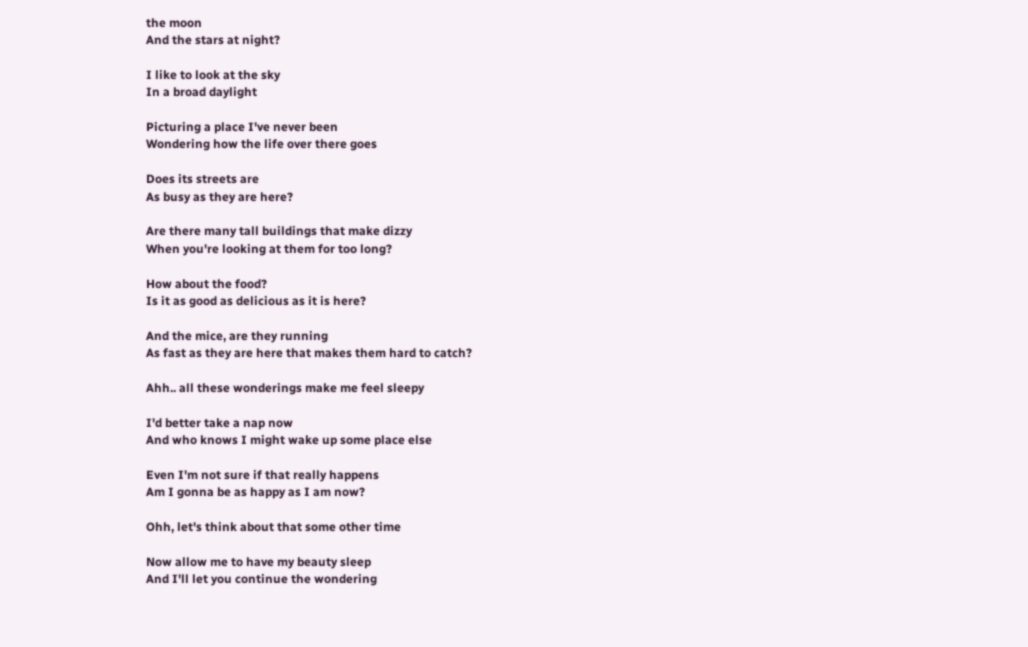the moon
And the stars at night?

I like to look at the sky
In a broad daylight

Picturing a place I've never been
Wondering how the life over there goes

Does its streets are
As busy as they are here?

Are there many tall buildings that make dizzy
When you're looking at them for too long?

How about the food?
Is it as good as delicious as it is here?

And the mice, are they running
As fast as they are here that makes them hard to catch?

Ahh.. all these wonderings make me feel sleepy

I'd better take a nap now
And who knows I might wake up some place else

Even I'm not sure if that really happens
Am I gonna be as happy as I am now?

Ohh, let's think about that some other time

Now allow me to have my beauty sleep
And I'll let you continue the wondering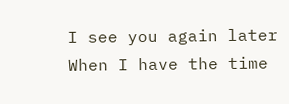I see you again later
When I have the time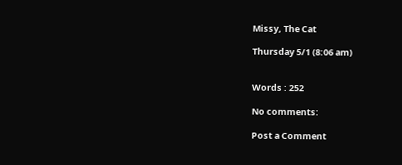Missy, The Cat

Thursday 5/1 (8:06 am)


Words : 252

No comments:

Post a Comment